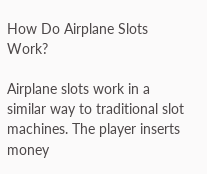How Do Airplane Slots Work?

Airplane slots work in a similar way to traditional slot machines. The player inserts money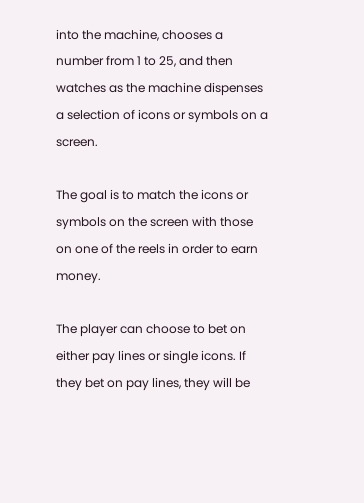into the machine, chooses a number from 1 to 25, and then watches as the machine dispenses a selection of icons or symbols on a screen.

The goal is to match the icons or symbols on the screen with those on one of the reels in order to earn money.

The player can choose to bet on either pay lines or single icons. If they bet on pay lines, they will be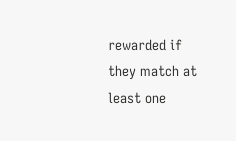rewarded if they match at least one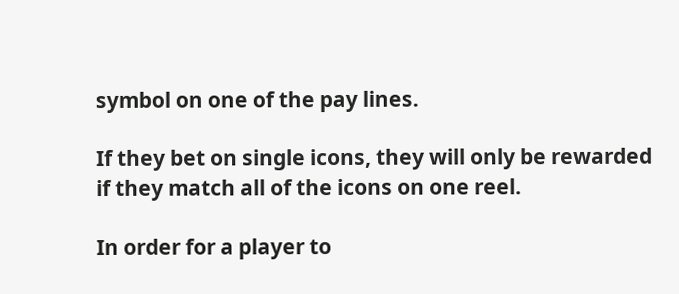symbol on one of the pay lines.

If they bet on single icons, they will only be rewarded if they match all of the icons on one reel.

In order for a player to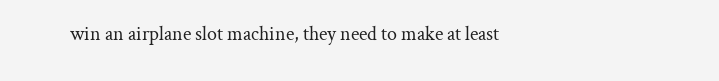win an airplane slot machine, they need to make at least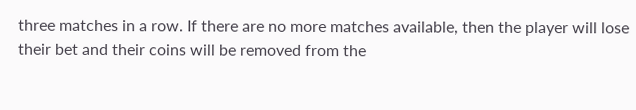three matches in a row. If there are no more matches available, then the player will lose their bet and their coins will be removed from the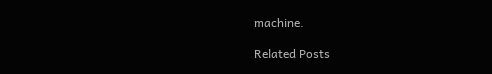machine.

Related Posts